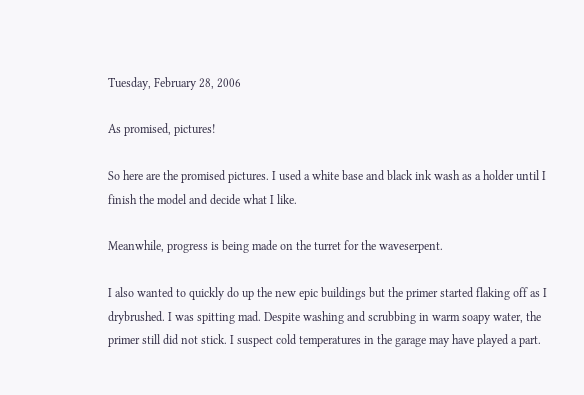Tuesday, February 28, 2006

As promised, pictures!

So here are the promised pictures. I used a white base and black ink wash as a holder until I finish the model and decide what I like.

Meanwhile, progress is being made on the turret for the waveserpent.

I also wanted to quickly do up the new epic buildings but the primer started flaking off as I drybrushed. I was spitting mad. Despite washing and scrubbing in warm soapy water, the primer still did not stick. I suspect cold temperatures in the garage may have played a part.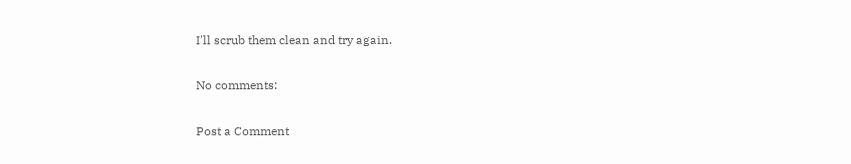I'll scrub them clean and try again.

No comments:

Post a Comment